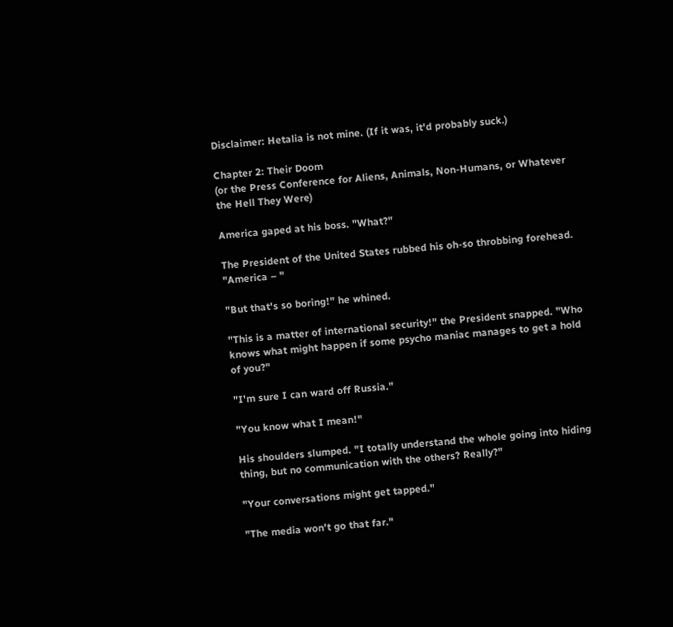Disclaimer: Hetalia is not mine. (If it was, it'd probably suck.)

Chapter 2: Their Doom
(or the Press Conference for Aliens, Animals, Non-Humans, or Whatever the Hell They Were)

America gaped at his boss. "What?"

The President of the United States rubbed his oh-so throbbing forehead. "America – "

"But that's so boring!" he whined.

"This is a matter of international security!" the President snapped. "Who knows what might happen if some psycho maniac manages to get a hold of you?"

"I'm sure I can ward off Russia."

"You know what I mean!"

His shoulders slumped. "I totally understand the whole going into hiding thing, but no communication with the others? Really?"

"Your conversations might get tapped."

"The media won't go that far."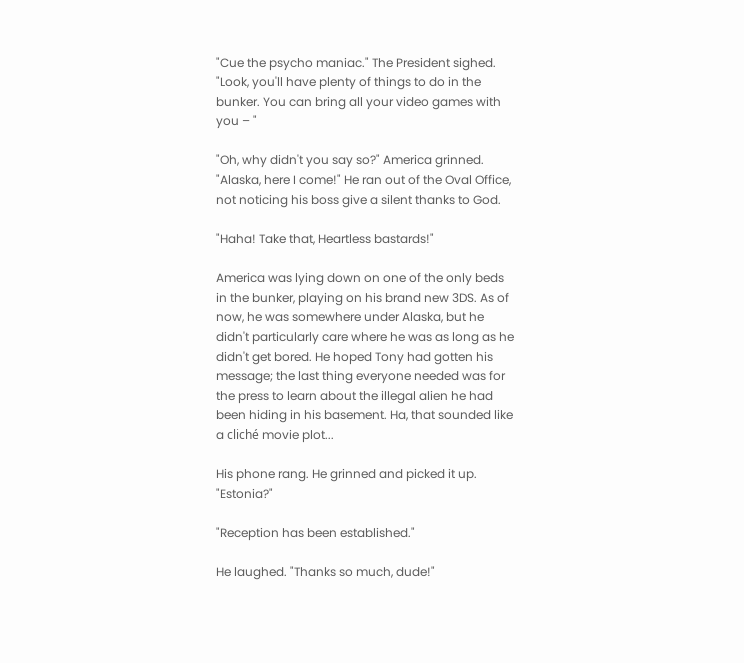"Cue the psycho maniac." The President sighed. "Look, you'll have plenty of things to do in the bunker. You can bring all your video games with you – "

"Oh, why didn't you say so?" America grinned. "Alaska, here I come!" He ran out of the Oval Office, not noticing his boss give a silent thanks to God.

"Haha! Take that, Heartless bastards!"

America was lying down on one of the only beds in the bunker, playing on his brand new 3DS. As of now, he was somewhere under Alaska, but he didn't particularly care where he was as long as he didn't get bored. He hoped Tony had gotten his message; the last thing everyone needed was for the press to learn about the illegal alien he had been hiding in his basement. Ha, that sounded like a cliché movie plot...

His phone rang. He grinned and picked it up. "Estonia?"

"Reception has been established."

He laughed. "Thanks so much, dude!"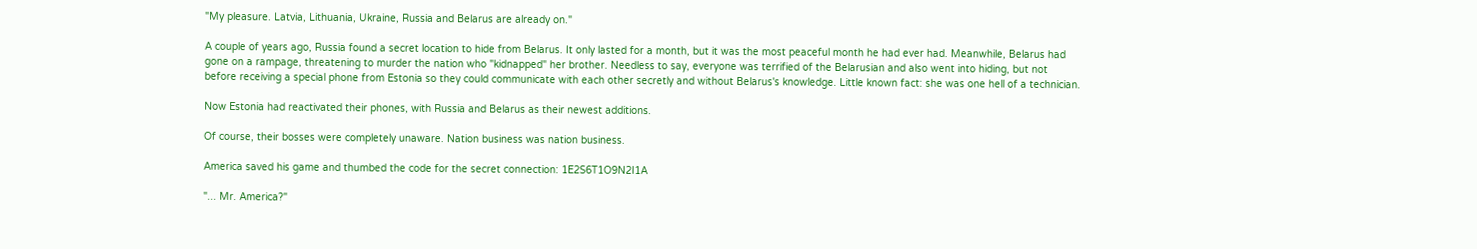"My pleasure. Latvia, Lithuania, Ukraine, Russia and Belarus are already on."

A couple of years ago, Russia found a secret location to hide from Belarus. It only lasted for a month, but it was the most peaceful month he had ever had. Meanwhile, Belarus had gone on a rampage, threatening to murder the nation who "kidnapped" her brother. Needless to say, everyone was terrified of the Belarusian and also went into hiding, but not before receiving a special phone from Estonia so they could communicate with each other secretly and without Belarus's knowledge. Little known fact: she was one hell of a technician.

Now Estonia had reactivated their phones, with Russia and Belarus as their newest additions.

Of course, their bosses were completely unaware. Nation business was nation business.

America saved his game and thumbed the code for the secret connection: 1E2S6T1O9N2I1A

"... Mr. America?"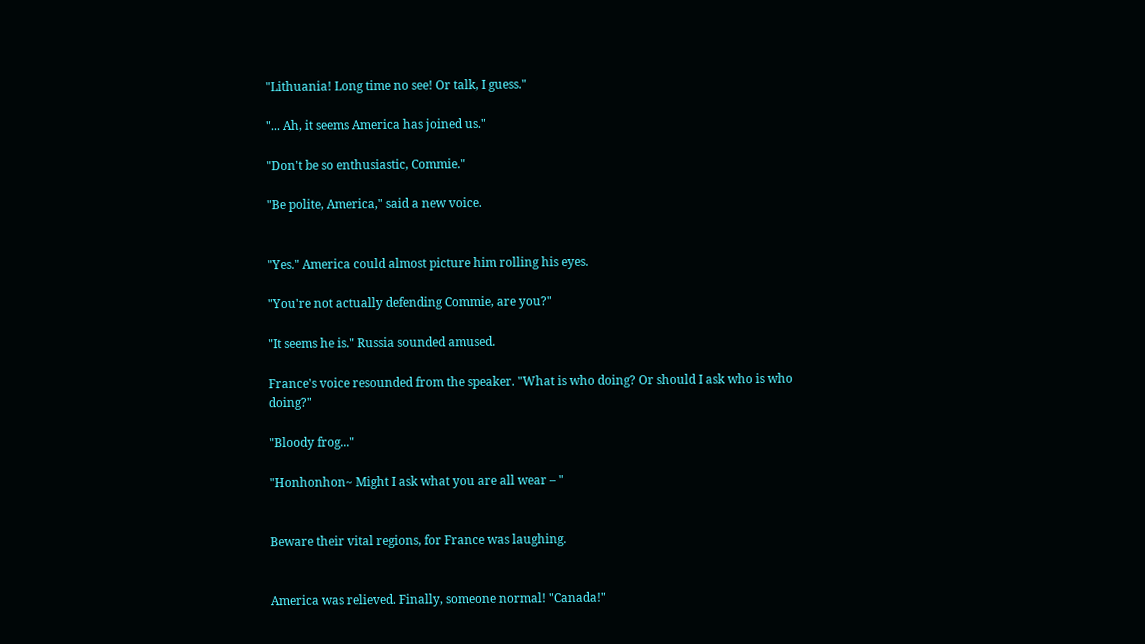"Lithuania! Long time no see! Or talk, I guess."

"... Ah, it seems America has joined us."

"Don't be so enthusiastic, Commie."

"Be polite, America," said a new voice.


"Yes." America could almost picture him rolling his eyes.

"You're not actually defending Commie, are you?"

"It seems he is." Russia sounded amused.

France's voice resounded from the speaker. "What is who doing? Or should I ask who is who doing?"

"Bloody frog..."

"Honhonhon~ Might I ask what you are all wear – "


Beware their vital regions, for France was laughing.


America was relieved. Finally, someone normal! "Canada!"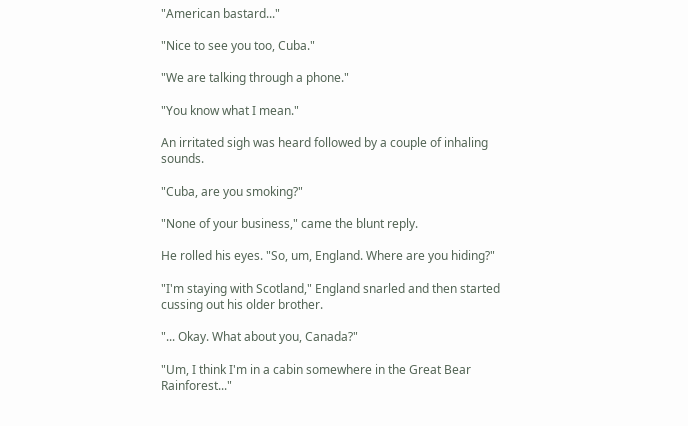"American bastard..."

"Nice to see you too, Cuba."

"We are talking through a phone."

"You know what I mean."

An irritated sigh was heard followed by a couple of inhaling sounds.

"Cuba, are you smoking?"

"None of your business," came the blunt reply.

He rolled his eyes. "So, um, England. Where are you hiding?"

"I'm staying with Scotland," England snarled and then started cussing out his older brother.

"... Okay. What about you, Canada?"

"Um, I think I'm in a cabin somewhere in the Great Bear Rainforest..."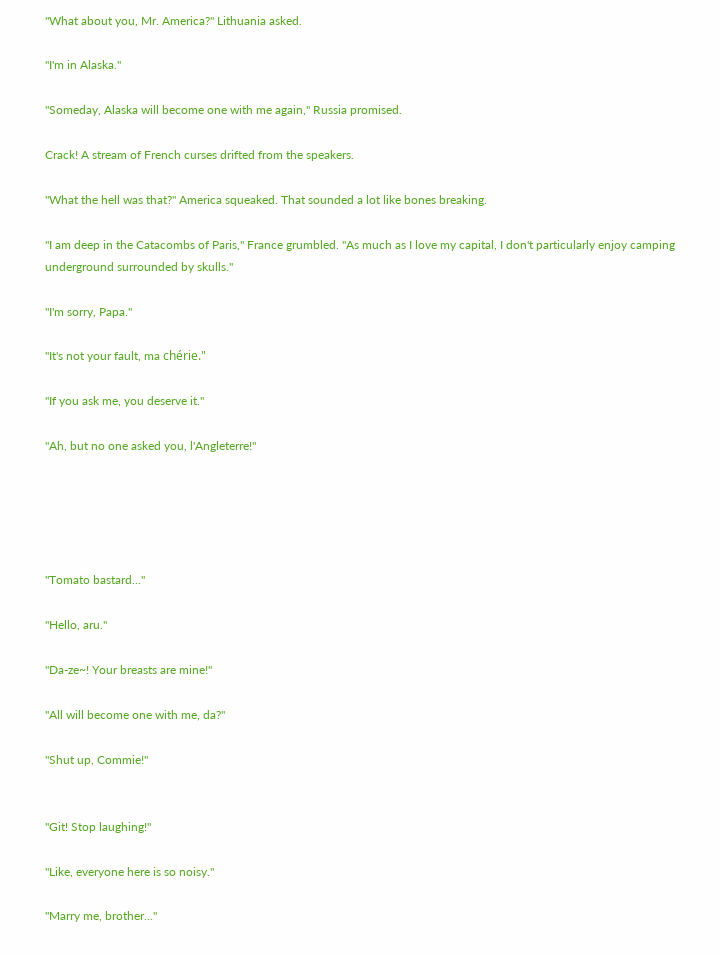"What about you, Mr. America?" Lithuania asked.

"I'm in Alaska."

"Someday, Alaska will become one with me again," Russia promised.

Crack! A stream of French curses drifted from the speakers.

"What the hell was that?" America squeaked. That sounded a lot like bones breaking.

"I am deep in the Catacombs of Paris," France grumbled. "As much as I love my capital, I don't particularly enjoy camping underground surrounded by skulls."

"I'm sorry, Papa."

"It's not your fault, ma chérie."

"If you ask me, you deserve it."

"Ah, but no one asked you, l'Angleterre!"





"Tomato bastard..."

"Hello, aru."

"Da-ze~! Your breasts are mine!"

"All will become one with me, da?"

"Shut up, Commie!"


"Git! Stop laughing!"

"Like, everyone here is so noisy."

"Marry me, brother..."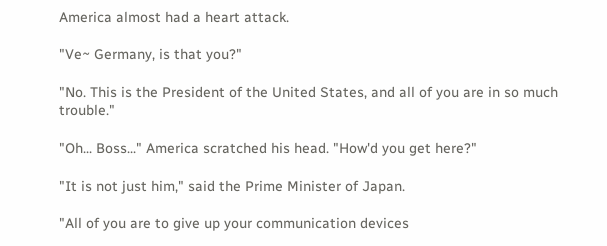America almost had a heart attack.

"Ve~ Germany, is that you?"

"No. This is the President of the United States, and all of you are in so much trouble."

"Oh... Boss..." America scratched his head. "How'd you get here?"

"It is not just him," said the Prime Minister of Japan.

"All of you are to give up your communication devices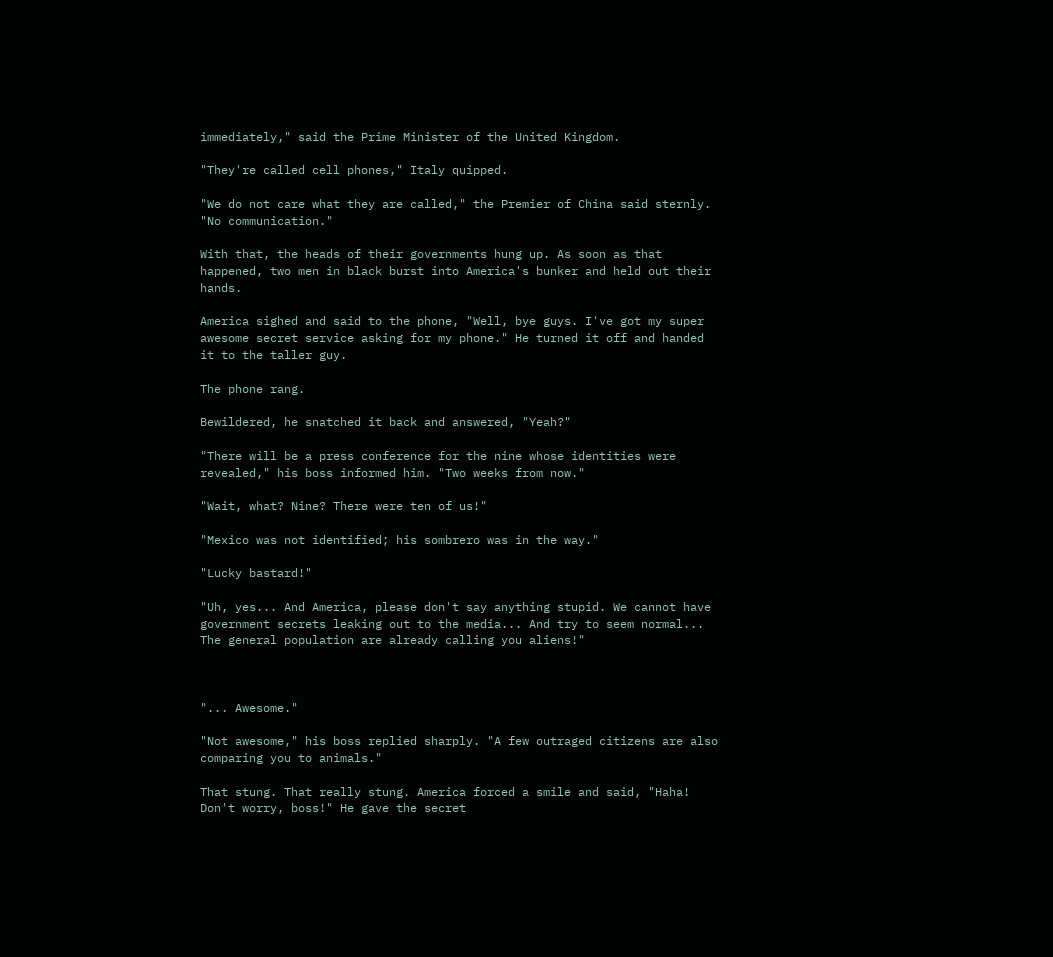immediately," said the Prime Minister of the United Kingdom.

"They're called cell phones," Italy quipped.

"We do not care what they are called," the Premier of China said sternly. "No communication."

With that, the heads of their governments hung up. As soon as that happened, two men in black burst into America's bunker and held out their hands.

America sighed and said to the phone, "Well, bye guys. I've got my super awesome secret service asking for my phone." He turned it off and handed it to the taller guy.

The phone rang.

Bewildered, he snatched it back and answered, "Yeah?"

"There will be a press conference for the nine whose identities were revealed," his boss informed him. "Two weeks from now."

"Wait, what? Nine? There were ten of us!"

"Mexico was not identified; his sombrero was in the way."

"Lucky bastard!"

"Uh, yes... And America, please don't say anything stupid. We cannot have government secrets leaking out to the media... And try to seem normal... The general population are already calling you aliens!"



"... Awesome."

"Not awesome," his boss replied sharply. "A few outraged citizens are also comparing you to animals."

That stung. That really stung. America forced a smile and said, "Haha! Don't worry, boss!" He gave the secret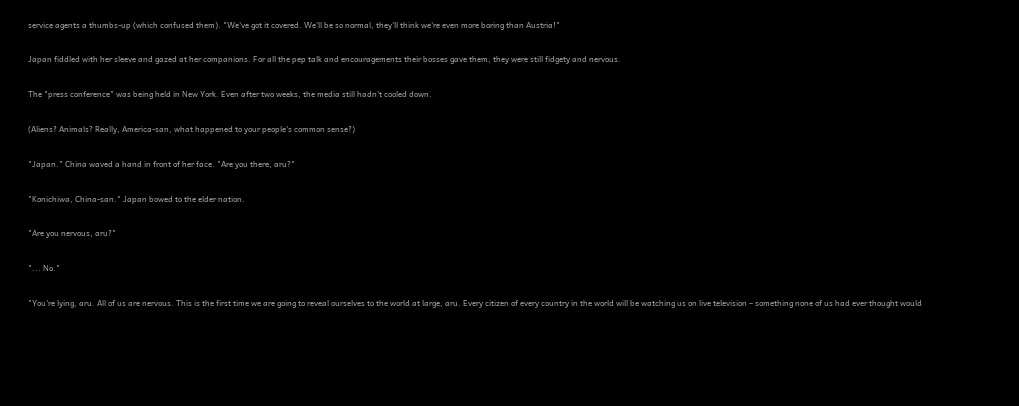service agents a thumbs-up (which confused them). "We've got it covered. We'll be so normal, they'll think we're even more boring than Austria!"

Japan fiddled with her sleeve and gazed at her companions. For all the pep talk and encouragements their bosses gave them, they were still fidgety and nervous.

The "press conference" was being held in New York. Even after two weeks, the media still hadn't cooled down.

(Aliens? Animals? Really, America-san, what happened to your people's common sense?)

"Japan." China waved a hand in front of her face. "Are you there, aru?"

"Konichiwa, China-san." Japan bowed to the elder nation.

"Are you nervous, aru?"

"... No."

"You're lying, aru. All of us are nervous. This is the first time we are going to reveal ourselves to the world at large, aru. Every citizen of every country in the world will be watching us on live television – something none of us had ever thought would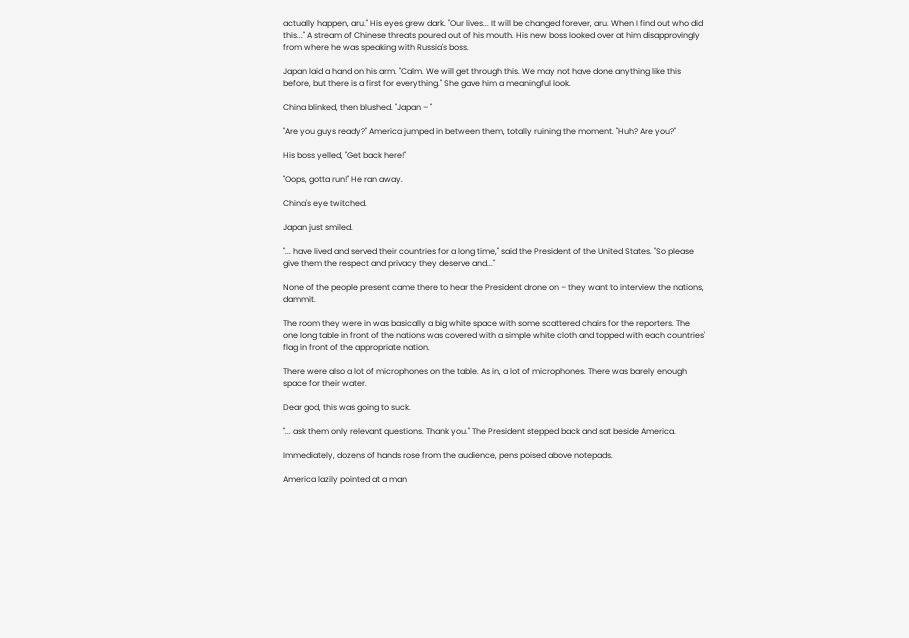actually happen, aru." His eyes grew dark. "Our lives... It will be changed forever, aru. When I find out who did this..." A stream of Chinese threats poured out of his mouth. His new boss looked over at him disapprovingly from where he was speaking with Russia's boss.

Japan laid a hand on his arm. "Calm. We will get through this. We may not have done anything like this before, but there is a first for everything." She gave him a meaningful look.

China blinked, then blushed. "Japan – "

"Are you guys ready?" America jumped in between them, totally ruining the moment. "Huh? Are you?"

His boss yelled, "Get back here!"

"Oops, gotta run!" He ran away.

China's eye twitched.

Japan just smiled.

"... have lived and served their countries for a long time," said the President of the United States. "So please give them the respect and privacy they deserve and..."

None of the people present came there to hear the President drone on – they want to interview the nations, dammit.

The room they were in was basically a big white space with some scattered chairs for the reporters. The one long table in front of the nations was covered with a simple white cloth and topped with each countries' flag in front of the appropriate nation.

There were also a lot of microphones on the table. As in, a lot of microphones. There was barely enough space for their water.

Dear god, this was going to suck.

"... ask them only relevant questions. Thank you." The President stepped back and sat beside America.

Immediately, dozens of hands rose from the audience, pens poised above notepads.

America lazily pointed at a man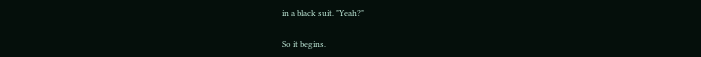in a black suit. "Yeah?"

So it begins.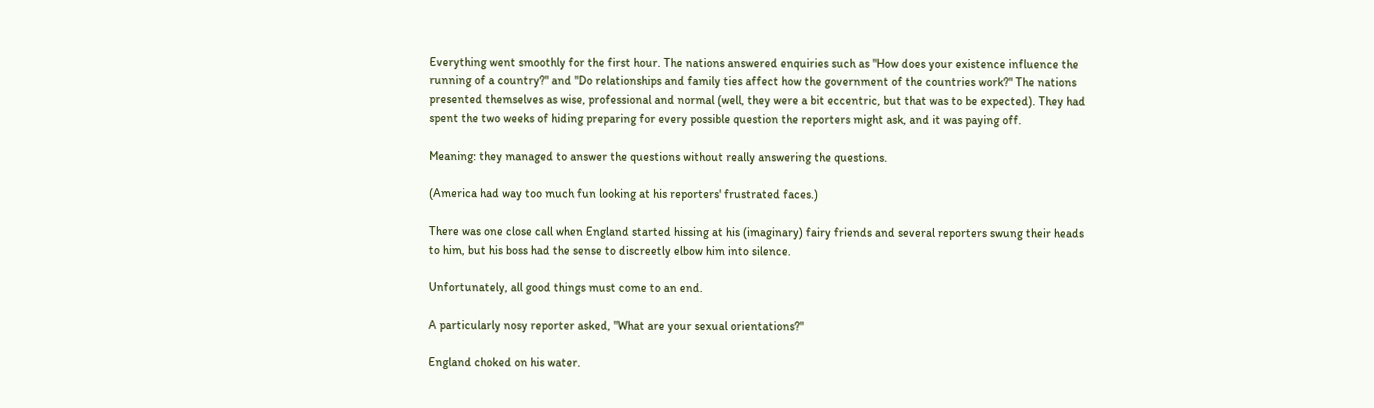Everything went smoothly for the first hour. The nations answered enquiries such as "How does your existence influence the running of a country?" and "Do relationships and family ties affect how the government of the countries work?" The nations presented themselves as wise, professional and normal (well, they were a bit eccentric, but that was to be expected). They had spent the two weeks of hiding preparing for every possible question the reporters might ask, and it was paying off.

Meaning: they managed to answer the questions without really answering the questions.

(America had way too much fun looking at his reporters' frustrated faces.)

There was one close call when England started hissing at his (imaginary) fairy friends and several reporters swung their heads to him, but his boss had the sense to discreetly elbow him into silence.

Unfortunately, all good things must come to an end.

A particularly nosy reporter asked, "What are your sexual orientations?"

England choked on his water.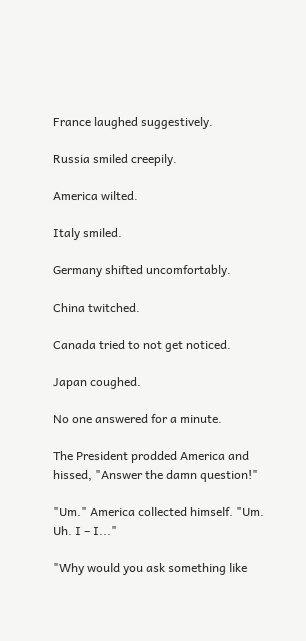France laughed suggestively.

Russia smiled creepily.

America wilted.

Italy smiled.

Germany shifted uncomfortably.

China twitched.

Canada tried to not get noticed.

Japan coughed.

No one answered for a minute.

The President prodded America and hissed, "Answer the damn question!"

"Um." America collected himself. "Um. Uh. I – I..."

"Why would you ask something like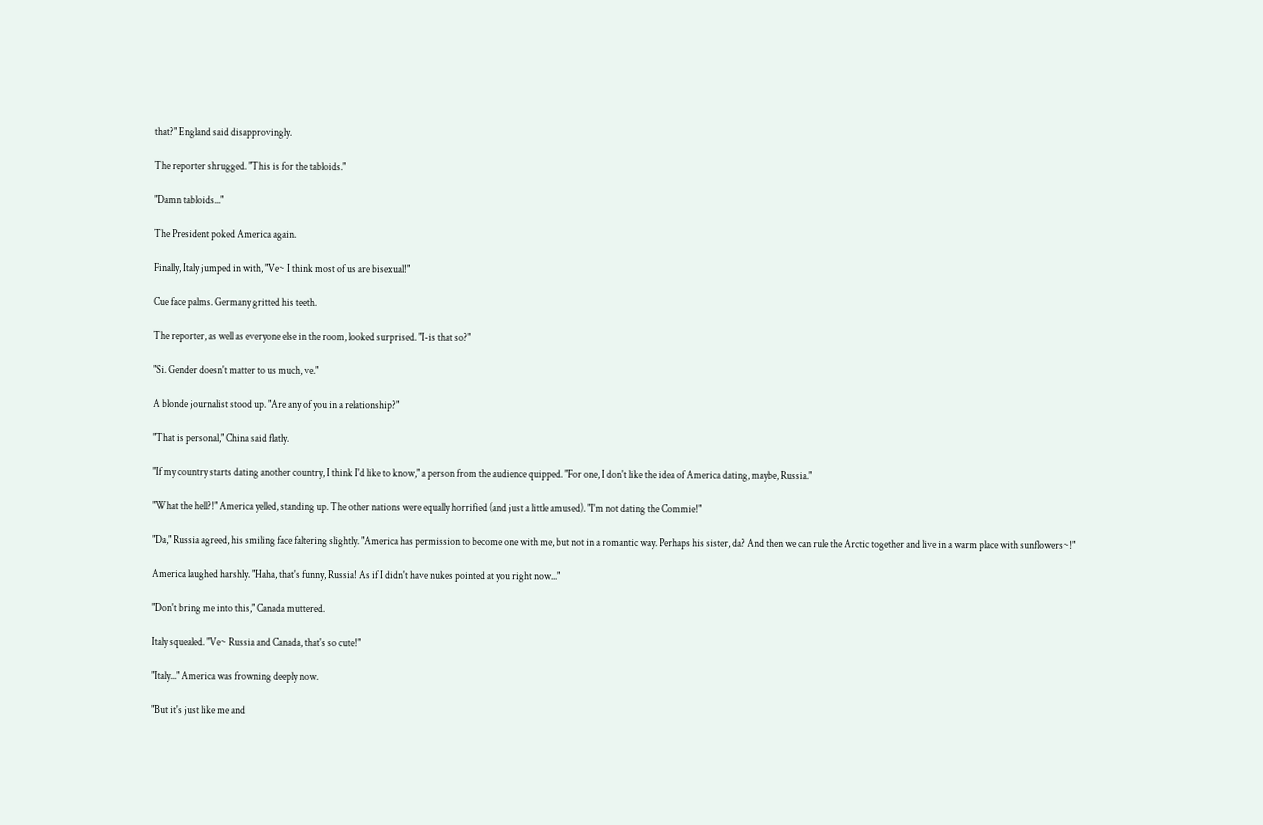that?" England said disapprovingly.

The reporter shrugged. "This is for the tabloids."

"Damn tabloids..."

The President poked America again.

Finally, Italy jumped in with, "Ve~ I think most of us are bisexual!"

Cue face palms. Germany gritted his teeth.

The reporter, as well as everyone else in the room, looked surprised. "I-is that so?"

"Si. Gender doesn't matter to us much, ve."

A blonde journalist stood up. "Are any of you in a relationship?"

"That is personal," China said flatly.

"If my country starts dating another country, I think I'd like to know," a person from the audience quipped. "For one, I don't like the idea of America dating, maybe, Russia."

"What the hell?!" America yelled, standing up. The other nations were equally horrified (and just a little amused). "I'm not dating the Commie!"

"Da," Russia agreed, his smiling face faltering slightly. "America has permission to become one with me, but not in a romantic way. Perhaps his sister, da? And then we can rule the Arctic together and live in a warm place with sunflowers~!"

America laughed harshly. "Haha, that's funny, Russia! As if I didn't have nukes pointed at you right now..."

"Don't bring me into this," Canada muttered.

Italy squealed. "Ve~ Russia and Canada, that's so cute!"

"Italy..." America was frowning deeply now.

"But it's just like me and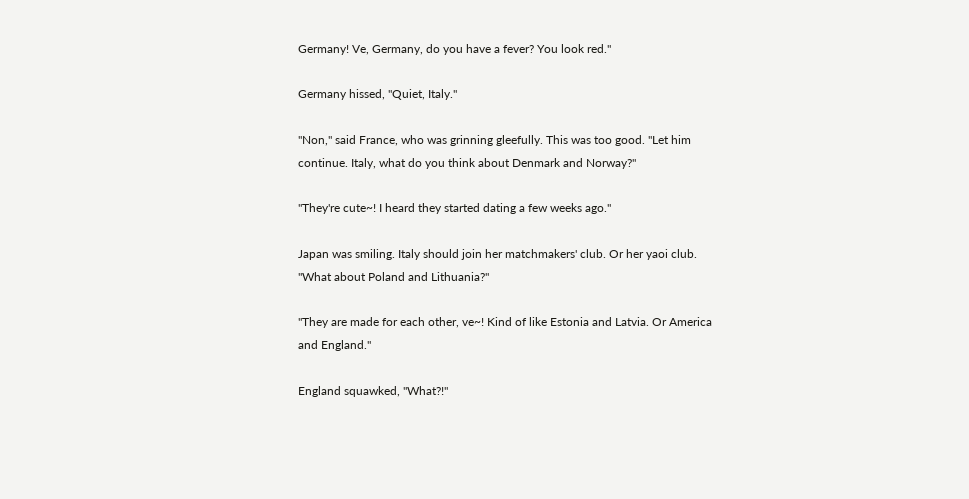Germany! Ve, Germany, do you have a fever? You look red."

Germany hissed, "Quiet, Italy."

"Non," said France, who was grinning gleefully. This was too good. "Let him continue. Italy, what do you think about Denmark and Norway?"

"They're cute~! I heard they started dating a few weeks ago."

Japan was smiling. Italy should join her matchmakers' club. Or her yaoi club. "What about Poland and Lithuania?"

"They are made for each other, ve~! Kind of like Estonia and Latvia. Or America and England."

England squawked, "What?!"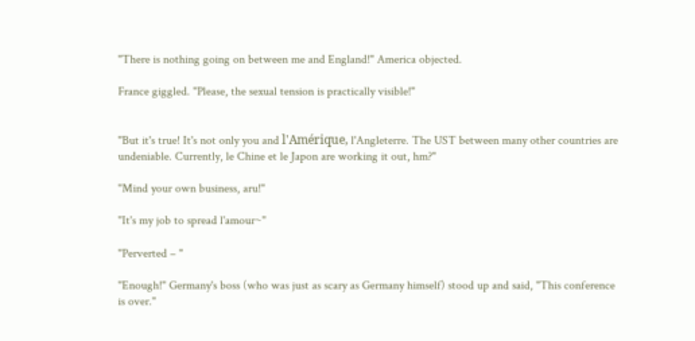"There is nothing going on between me and England!" America objected.

France giggled. "Please, the sexual tension is practically visible!"


"But it's true! It's not only you and l'Amérique, l'Angleterre. The UST between many other countries are undeniable. Currently, le Chine et le Japon are working it out, hm?"

"Mind your own business, aru!"

"It's my job to spread l'amour~"

"Perverted – "

"Enough!" Germany's boss (who was just as scary as Germany himself) stood up and said, "This conference is over."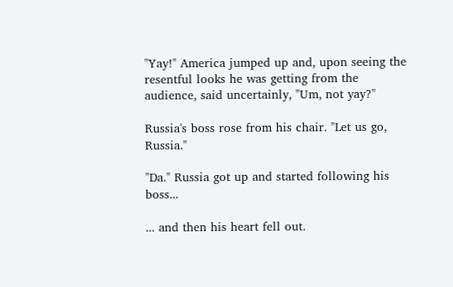"Yay!" America jumped up and, upon seeing the resentful looks he was getting from the audience, said uncertainly, "Um, not yay?"

Russia's boss rose from his chair. "Let us go, Russia."

"Da." Russia got up and started following his boss...

... and then his heart fell out.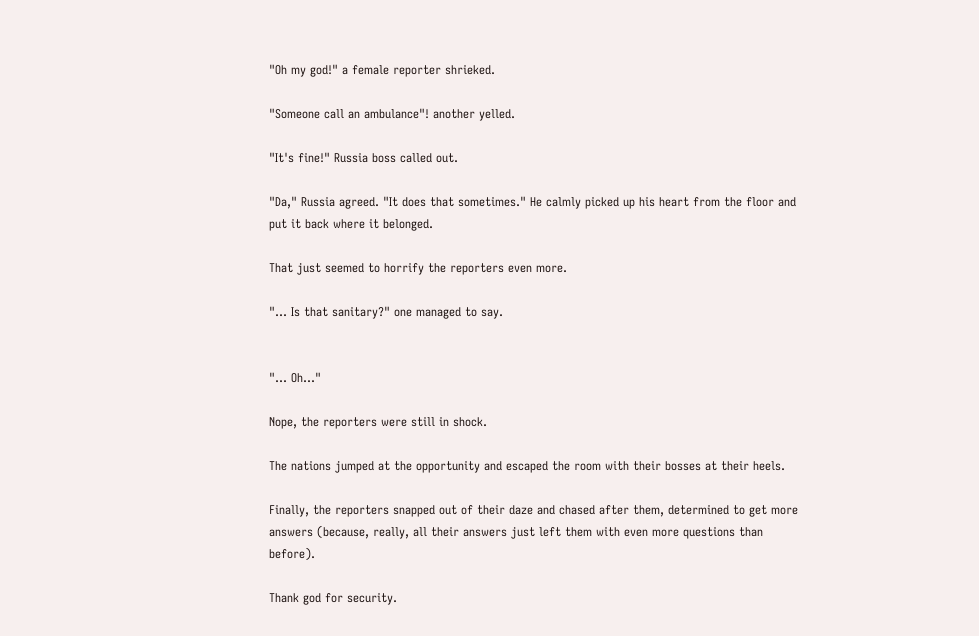"Oh my god!" a female reporter shrieked.

"Someone call an ambulance"! another yelled.

"It's fine!" Russia boss called out.

"Da," Russia agreed. "It does that sometimes." He calmly picked up his heart from the floor and put it back where it belonged.

That just seemed to horrify the reporters even more.

"... Is that sanitary?" one managed to say.


"... Oh..."

Nope, the reporters were still in shock.

The nations jumped at the opportunity and escaped the room with their bosses at their heels.

Finally, the reporters snapped out of their daze and chased after them, determined to get more answers (because, really, all their answers just left them with even more questions than before).

Thank god for security.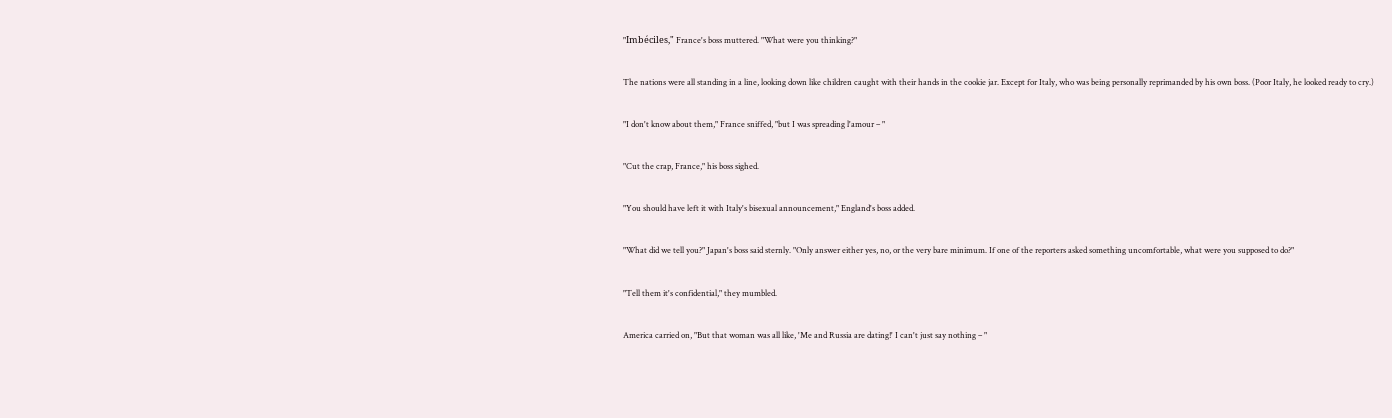"Imbéciles," France's boss muttered. "What were you thinking?"

The nations were all standing in a line, looking down like children caught with their hands in the cookie jar. Except for Italy, who was being personally reprimanded by his own boss. (Poor Italy, he looked ready to cry.)

"I don't know about them," France sniffed, "but I was spreading l'amour – "

"Cut the crap, France," his boss sighed.

"You should have left it with Italy's bisexual announcement," England's boss added.

"What did we tell you?" Japan's boss said sternly. "Only answer either yes, no, or the very bare minimum. If one of the reporters asked something uncomfortable, what were you supposed to do?"

"Tell them it's confidential," they mumbled.

America carried on, "But that woman was all like, 'Me and Russia are dating!' I can't just say nothing – "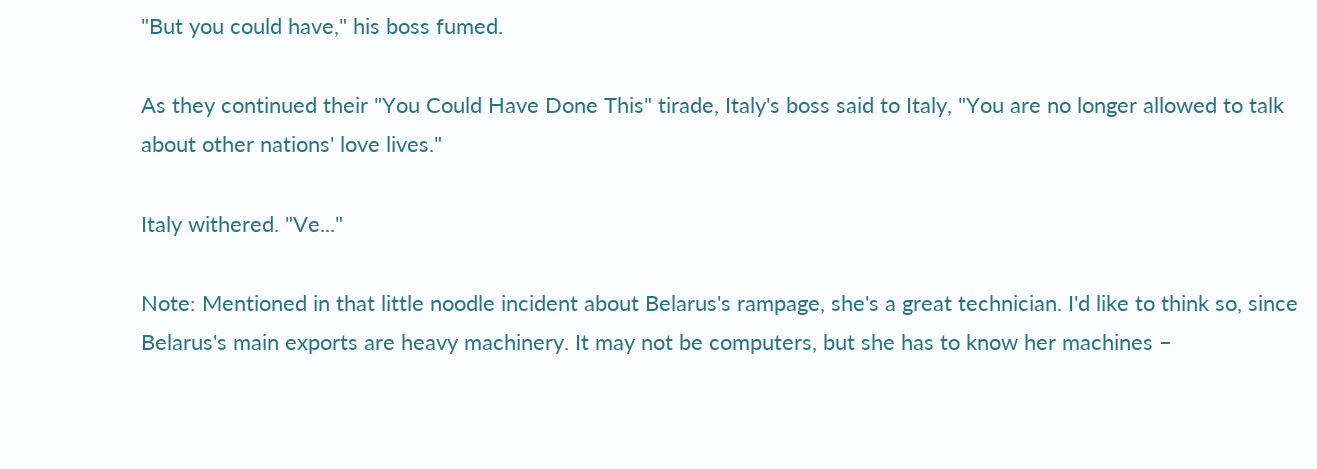"But you could have," his boss fumed.

As they continued their "You Could Have Done This" tirade, Italy's boss said to Italy, "You are no longer allowed to talk about other nations' love lives."

Italy withered. "Ve..."

Note: Mentioned in that little noodle incident about Belarus's rampage, she's a great technician. I'd like to think so, since Belarus's main exports are heavy machinery. It may not be computers, but she has to know her machines –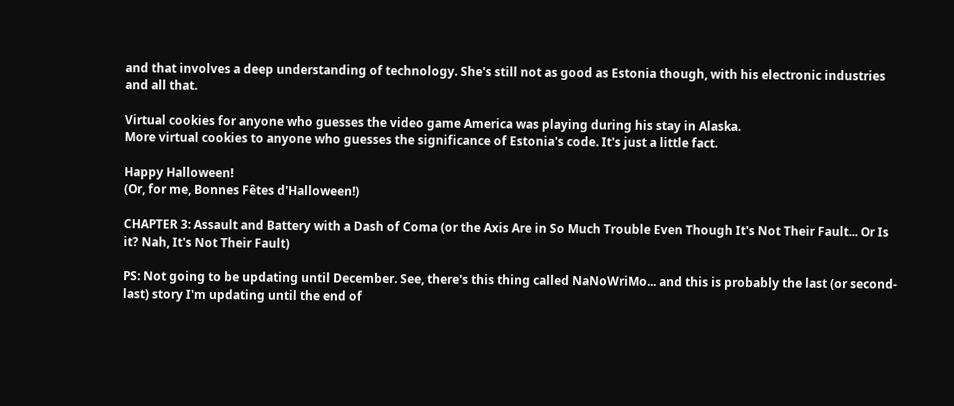and that involves a deep understanding of technology. She's still not as good as Estonia though, with his electronic industries and all that.

Virtual cookies for anyone who guesses the video game America was playing during his stay in Alaska.
More virtual cookies to anyone who guesses the significance of Estonia's code. It's just a little fact.

Happy Halloween!
(Or, for me, Bonnes Fêtes d'Halloween!)

CHAPTER 3: Assault and Battery with a Dash of Coma (or the Axis Are in So Much Trouble Even Though It's Not Their Fault... Or Is it? Nah, It's Not Their Fault)

PS: Not going to be updating until December. See, there's this thing called NaNoWriMo... and this is probably the last (or second-last) story I'm updating until the end of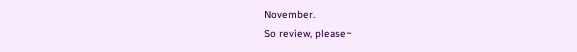November.
So review, please~